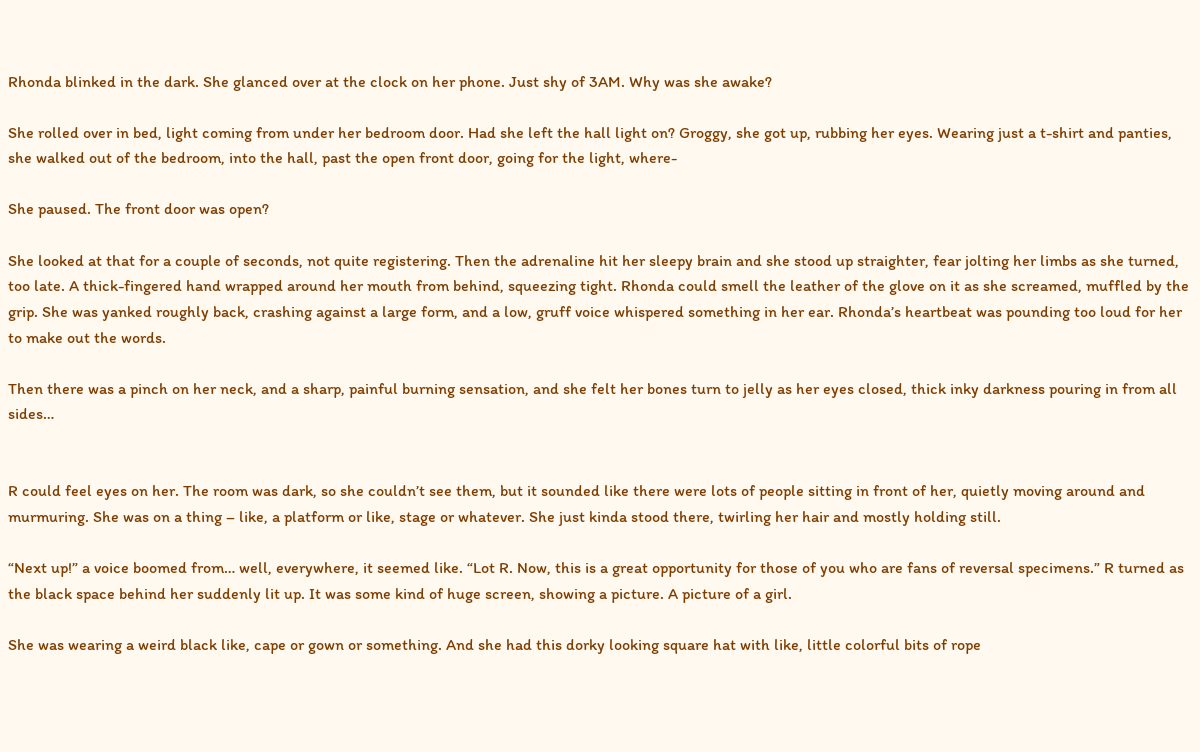Rhonda blinked in the dark. She glanced over at the clock on her phone. Just shy of 3AM. Why was she awake?

She rolled over in bed, light coming from under her bedroom door. Had she left the hall light on? Groggy, she got up, rubbing her eyes. Wearing just a t-shirt and panties, she walked out of the bedroom, into the hall, past the open front door, going for the light, where-

She paused. The front door was open?

She looked at that for a couple of seconds, not quite registering. Then the adrenaline hit her sleepy brain and she stood up straighter, fear jolting her limbs as she turned, too late. A thick-fingered hand wrapped around her mouth from behind, squeezing tight. Rhonda could smell the leather of the glove on it as she screamed, muffled by the grip. She was yanked roughly back, crashing against a large form, and a low, gruff voice whispered something in her ear. Rhonda’s heartbeat was pounding too loud for her to make out the words.

Then there was a pinch on her neck, and a sharp, painful burning sensation, and she felt her bones turn to jelly as her eyes closed, thick inky darkness pouring in from all sides…


R could feel eyes on her. The room was dark, so she couldn’t see them, but it sounded like there were lots of people sitting in front of her, quietly moving around and murmuring. She was on a thing – like, a platform or like, stage or whatever. She just kinda stood there, twirling her hair and mostly holding still.

“Next up!” a voice boomed from… well, everywhere, it seemed like. “Lot R. Now, this is a great opportunity for those of you who are fans of reversal specimens.” R turned as the black space behind her suddenly lit up. It was some kind of huge screen, showing a picture. A picture of a girl.

She was wearing a weird black like, cape or gown or something. And she had this dorky looking square hat with like, little colorful bits of rope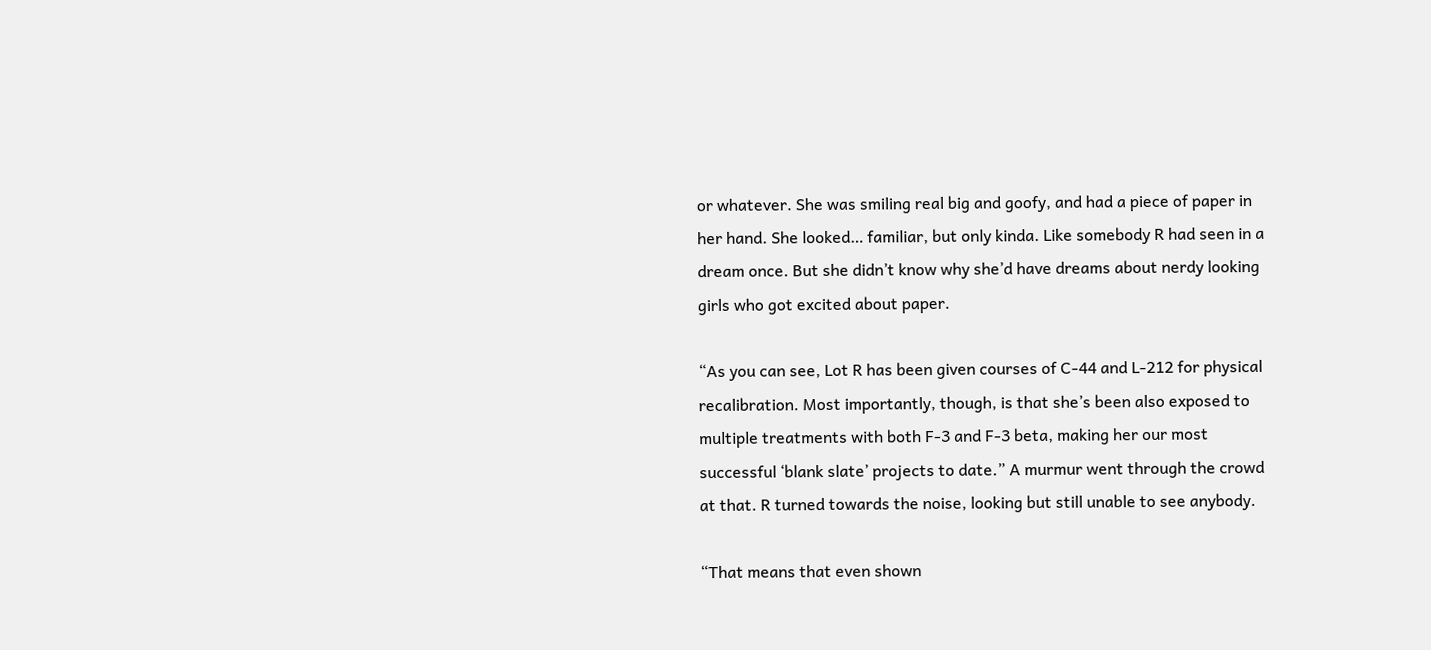or whatever. She was smiling real big and goofy, and had a piece of paper in her hand. She looked… familiar, but only kinda. Like somebody R had seen in a dream once. But she didn’t know why she’d have dreams about nerdy looking girls who got excited about paper.

“As you can see, Lot R has been given courses of C-44 and L-212 for physical recalibration. Most importantly, though, is that she’s been also exposed to multiple treatments with both F-3 and F-3 beta, making her our most successful ‘blank slate’ projects to date.” A murmur went through the crowd at that. R turned towards the noise, looking but still unable to see anybody.

“That means that even shown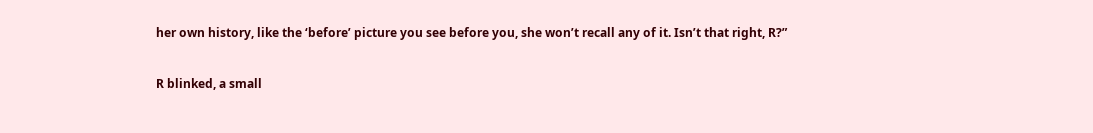her own history, like the ‘before’ picture you see before you, she won’t recall any of it. Isn’t that right, R?”

R blinked, a small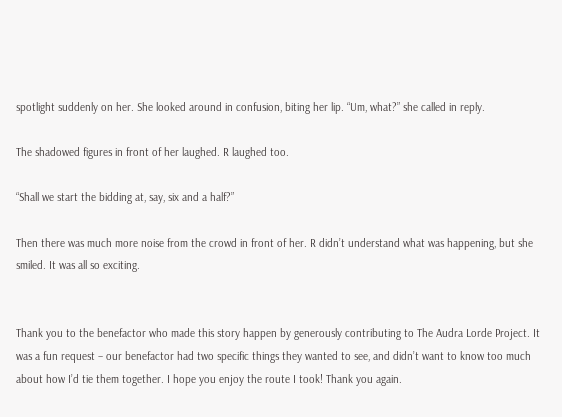spotlight suddenly on her. She looked around in confusion, biting her lip. “Um, what?” she called in reply.

The shadowed figures in front of her laughed. R laughed too.

“Shall we start the bidding at, say, six and a half?”

Then there was much more noise from the crowd in front of her. R didn’t understand what was happening, but she smiled. It was all so exciting.


Thank you to the benefactor who made this story happen by generously contributing to The Audra Lorde Project. It was a fun request – our benefactor had two specific things they wanted to see, and didn’t want to know too much about how I’d tie them together. I hope you enjoy the route I took! Thank you again.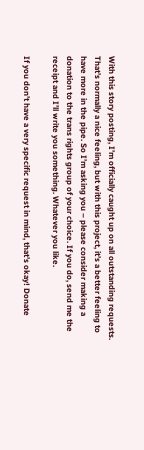With this story posting, I’m officially caught up on all outstanding requests. That’s normally a nice feeling, but with this project, it’s a better feeling to have more in the pipe. So I’m asking you – please consider making a donation to the trans rights group of your choice. If you do, send me the receipt and I’ll write you something. Whatever you like.

If you don’t have a very specific request in mind, that’s okay! Donate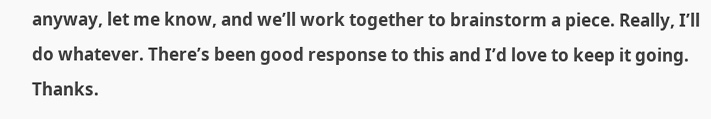anyway, let me know, and we’ll work together to brainstorm a piece. Really, I’ll do whatever. There’s been good response to this and I’d love to keep it going. Thanks.